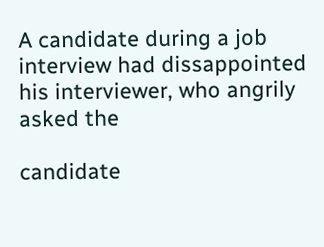A candidate during a job interview had dissappointed his interviewer, who angrily asked the

candidate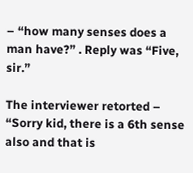– “how many senses does a man have?” . Reply was “Five, sir.”

The interviewer retorted – “Sorry kid, there is a 6th sense also and that is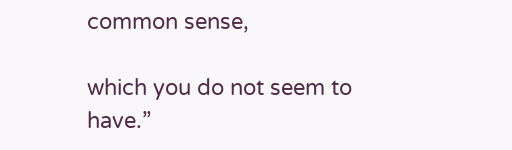common sense,

which you do not seem to have.”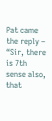Pat came the reply – “Sir, there is 7th sense also, that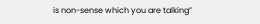is non-sense which you are talking”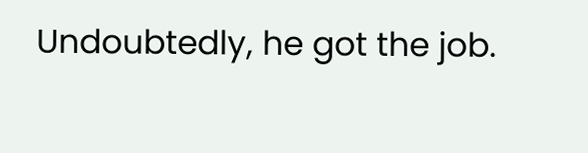Undoubtedly, he got the job.